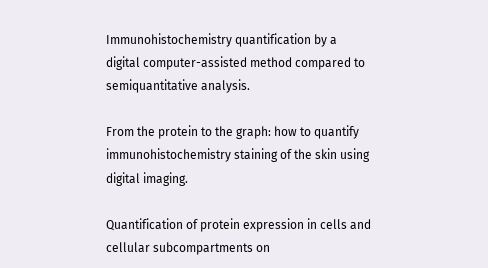Immunohistochemistry quantification by a digital computer-assisted method compared to semiquantitative analysis.

From the protein to the graph: how to quantify immunohistochemistry staining of the skin using digital imaging.

Quantification of protein expression in cells and cellular subcompartments on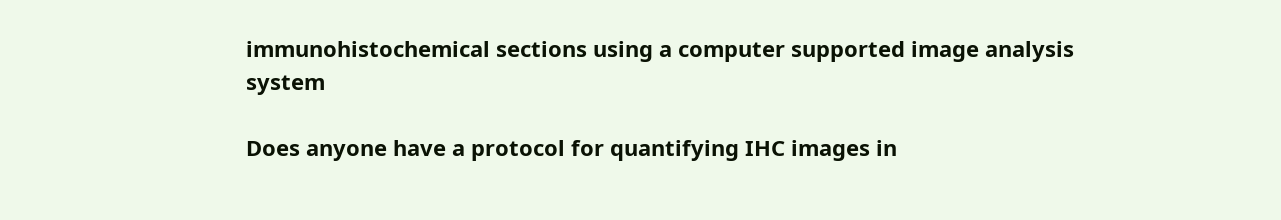immunohistochemical sections using a computer supported image analysis system

Does anyone have a protocol for quantifying IHC images in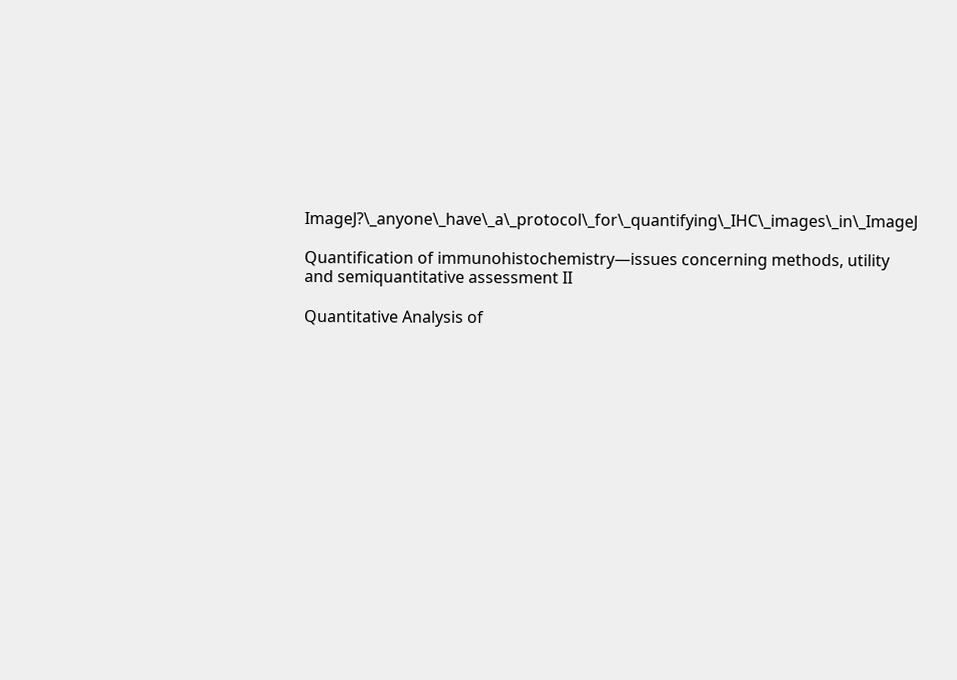ImageJ?\_anyone\_have\_a\_protocol\_for\_quantifying\_IHC\_images\_in\_ImageJ

Quantification of immunohistochemistry—issues concerning methods, utility and semiquantitative assessment II

Quantitative Analysis of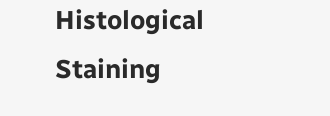Histological Staining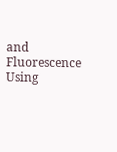and Fluorescence Using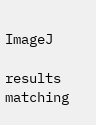ImageJ

results matching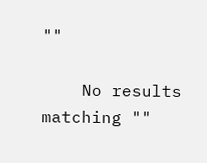""

    No results matching ""